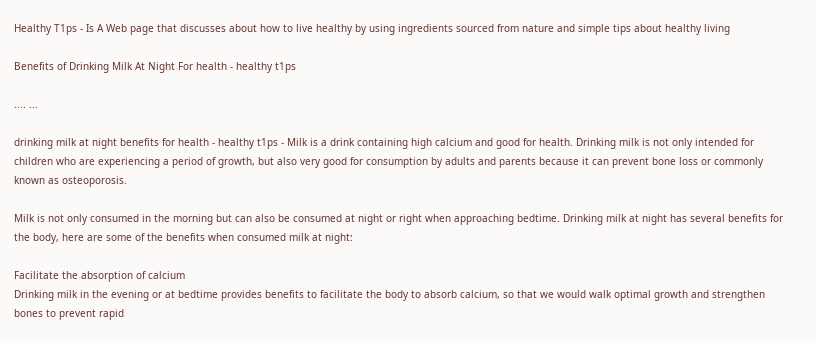Healthy T1ps - Is A Web page that discusses about how to live healthy by using ingredients sourced from nature and simple tips about healthy living

Benefits of Drinking Milk At Night For health - healthy t1ps

.... ...

drinking milk at night benefits for health - healthy t1ps - Milk is a drink containing high calcium and good for health. Drinking milk is not only intended for children who are experiencing a period of growth, but also very good for consumption by adults and parents because it can prevent bone loss or commonly known as osteoporosis.

Milk is not only consumed in the morning but can also be consumed at night or right when approaching bedtime. Drinking milk at night has several benefits for the body, here are some of the benefits when consumed milk at night:

Facilitate the absorption of calcium
Drinking milk in the evening or at bedtime provides benefits to facilitate the body to absorb calcium, so that we would walk optimal growth and strengthen bones to prevent rapid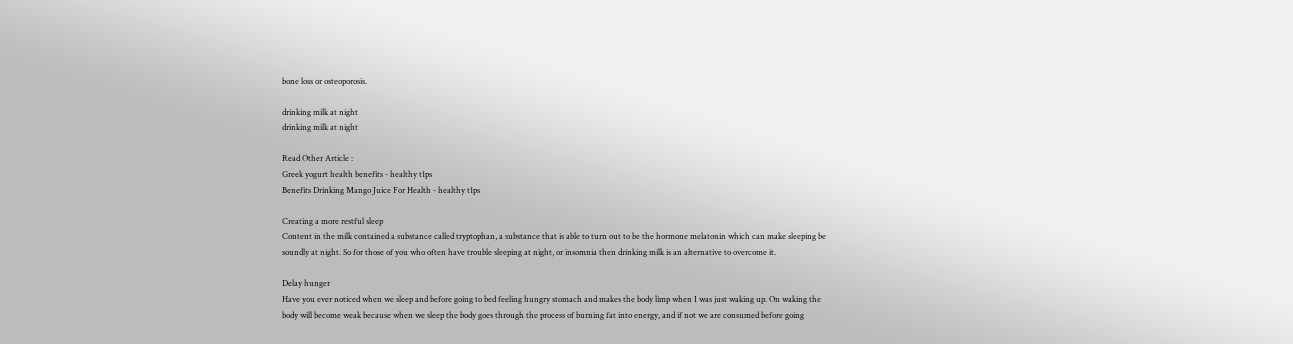bone loss or osteoporosis.

drinking milk at night
drinking milk at night

Read Other Article :
Greek yogurt health benefits - healthy t1ps
Benefits Drinking Mango Juice For Health - healthy t1ps

Creating a more restful sleep
Content in the milk contained a substance called tryptophan, a substance that is able to turn out to be the hormone melatonin which can make sleeping be soundly at night. So for those of you who often have trouble sleeping at night, or insomnia then drinking milk is an alternative to overcome it.

Delay hunger
Have you ever noticed when we sleep and before going to bed feeling hungry stomach and makes the body limp when I was just waking up. On waking the body will become weak because when we sleep the body goes through the process of burning fat into energy, and if not we are consumed before going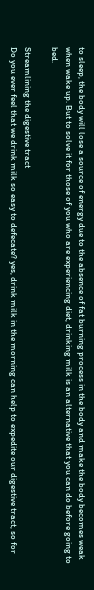to sleep, the body will lose a source of energy due to the absence of fat burning process in the body and make the body becomes weak when wake up. But to solve it for those of you who are experiencing diet, drinking milk is an alternative that you can do before going to bed.

Streamlining the digestive tract
Do you ever feel that we drink milk so easy to defecate? yes, drink milk in the morning can help to expedite our digestive tract, so for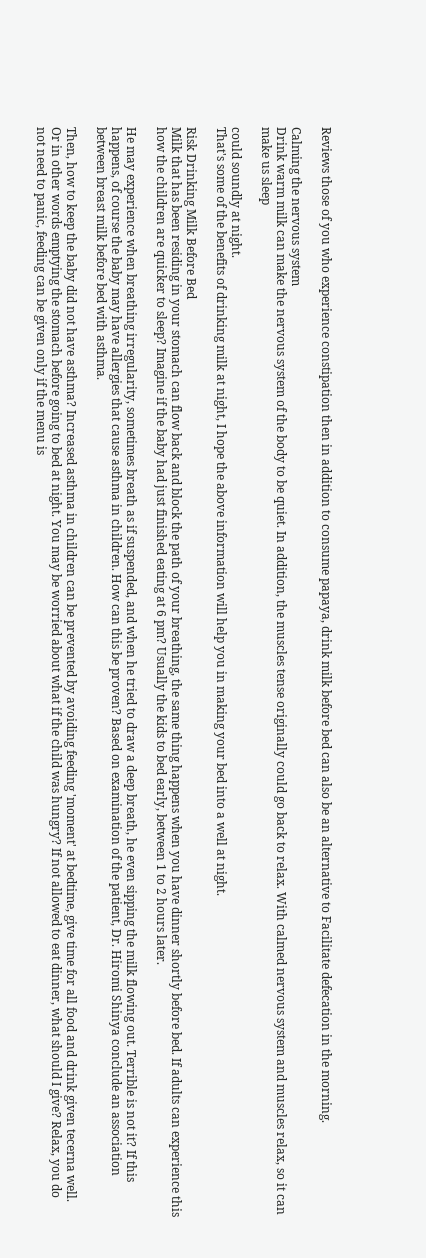Reviews those of you who experience constipation then in addition to consume papaya, drink milk before bed can also be an alternative to Facilitate defecation in the morning.

Calming the nervous system
Drink warm milk can make the nervous system of the body to be quiet. In addition, the muscles tense originally could go back to relax. With calmed nervous system and muscles relax, so it can make us sleep

could soundly at night.
That's some of the benefits of drinking milk at night, I hope the above information will help you in making your bed into a well at night.

Risk Drinking Milk Before Bed
Milk that has been residing in your stomach can flow back and block the path of your breathing, the same thing happens when you have dinner shortly before bed. If adults can experience this how the children are quicker to sleep? Imagine if the baby had just finished eating at 6 pm? Usually the kids to bed early, between 1 to 2 hours later.

He may experience when breathing irregularity, sometimes breath as if suspended, and when he tried to draw a deep breath, he even sipping the milk flowing out. Terrible is not it? If this happens, of course the baby may have allergies that cause asthma in children. How can this be proven? Based on examination of the patient, Dr. Hiromi Shinya conclude an association between breast milk before bed with asthma.

Then, how to keep the baby did not have asthma? Increased asthma in children can be prevented by avoiding feeding 'moment' at bedtime, give time for all food and drink given tecerna well. Or in other words emptying the stomach before going to bed at night. You may be worried about what if the child was hungry? If not allowed to eat dinner, what should I give? Relax, you do not need to panic, feeding can be given only if the menu is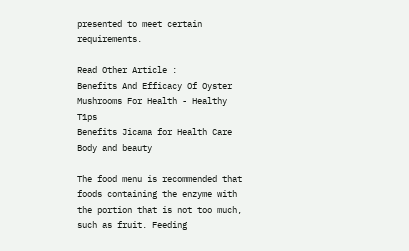presented to meet certain requirements.

Read Other Article :
Benefits And Efficacy Of Oyster Mushrooms For Health - Healthy T1ps
Benefits Jicama for Health Care Body and beauty

The food menu is recommended that foods containing the enzyme with the portion that is not too much, such as fruit. Feeding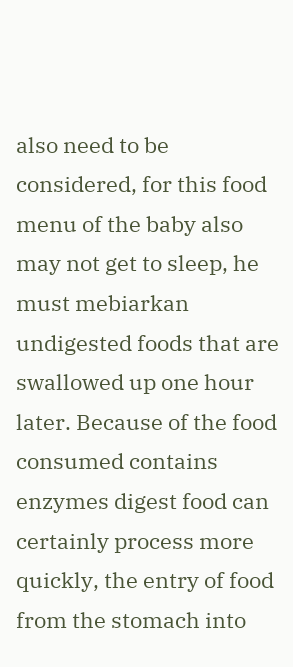also need to be considered, for this food menu of the baby also may not get to sleep, he must mebiarkan undigested foods that are swallowed up one hour later. Because of the food consumed contains enzymes digest food can certainly process more quickly, the entry of food from the stomach into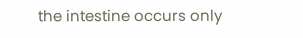the intestine occurs only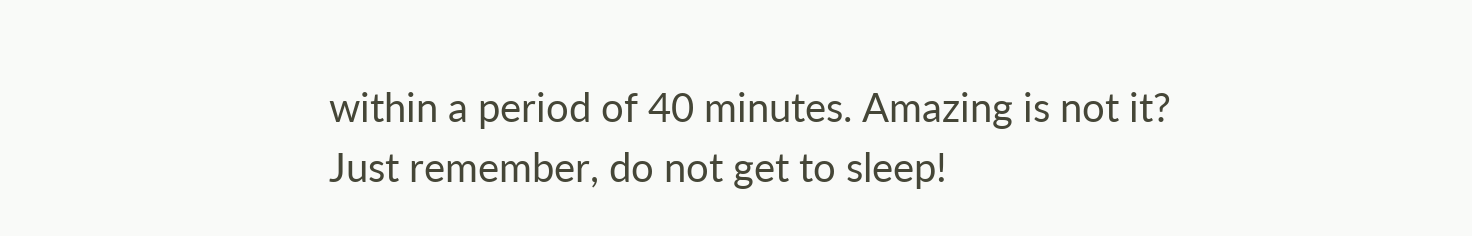within a period of 40 minutes. Amazing is not it? Just remember, do not get to sleep!